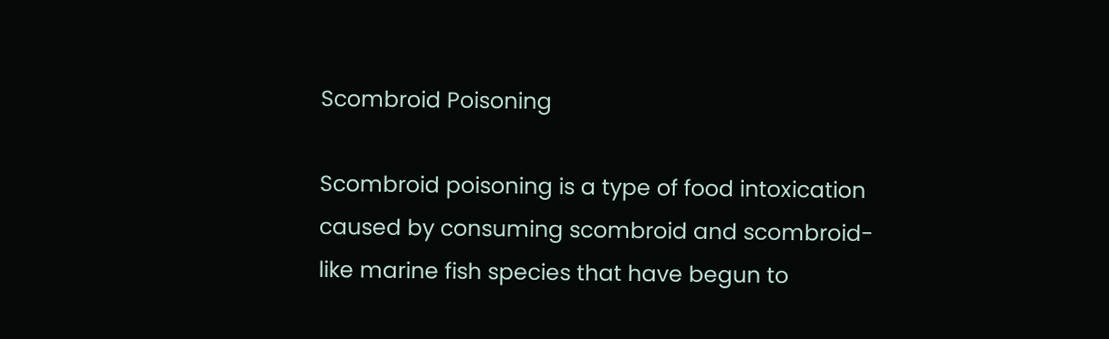Scombroid Poisoning

Scombroid poisoning is a type of food intoxication caused by consuming scombroid and scombroid-like marine fish species that have begun to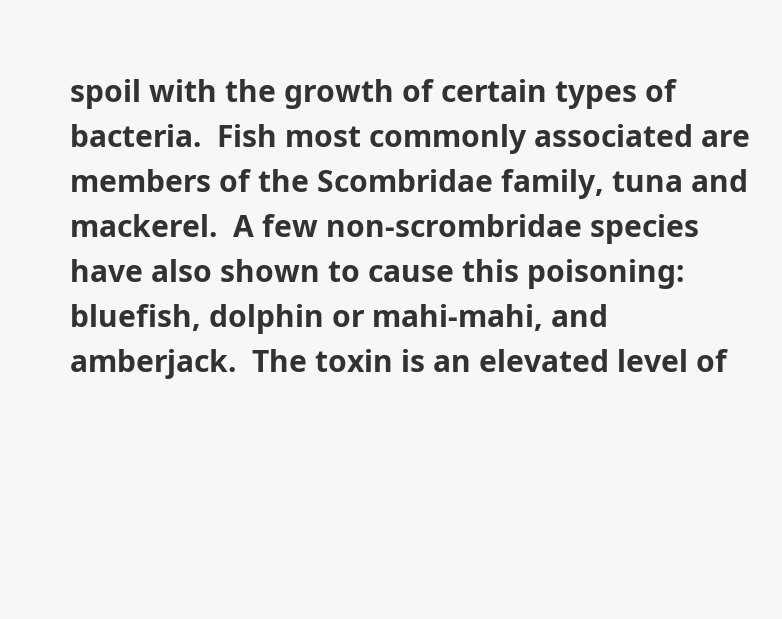spoil with the growth of certain types of bacteria.  Fish most commonly associated are members of the Scombridae family, tuna and mackerel.  A few non-scrombridae species have also shown to cause this poisoning: bluefish, dolphin or mahi-mahi, and amberjack.  The toxin is an elevated level of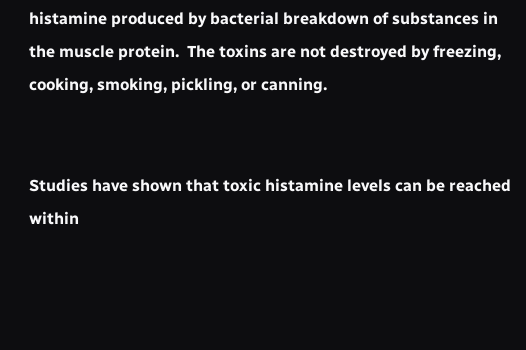histamine produced by bacterial breakdown of substances in the muscle protein.  The toxins are not destroyed by freezing, cooking, smoking, pickling, or canning.


Studies have shown that toxic histamine levels can be reached within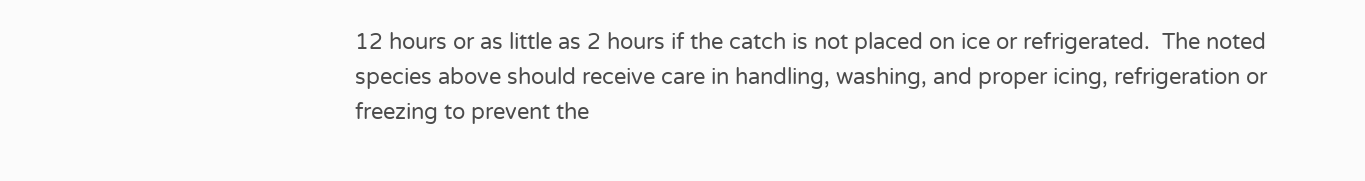12 hours or as little as 2 hours if the catch is not placed on ice or refrigerated.  The noted species above should receive care in handling, washing, and proper icing, refrigeration or freezing to prevent the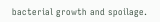bacterial growth and spoilage.